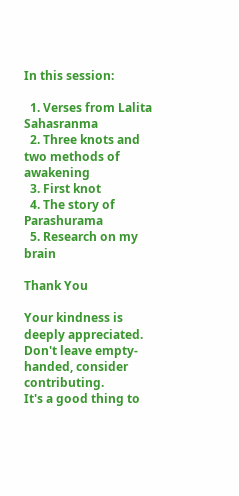In this session:

  1. Verses from Lalita Sahasranma
  2. Three knots and two methods of awakening
  3. First knot
  4. The story of Parashurama
  5. Research on my brain

Thank You

Your kindness is deeply appreciated.
Don't leave empty-handed, consider contributing.
It's a good thing to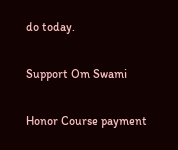do today.

Support Om Swami

Honor Course payment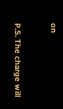on

P.S. The charge will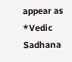appear as *Vedic Sadhana